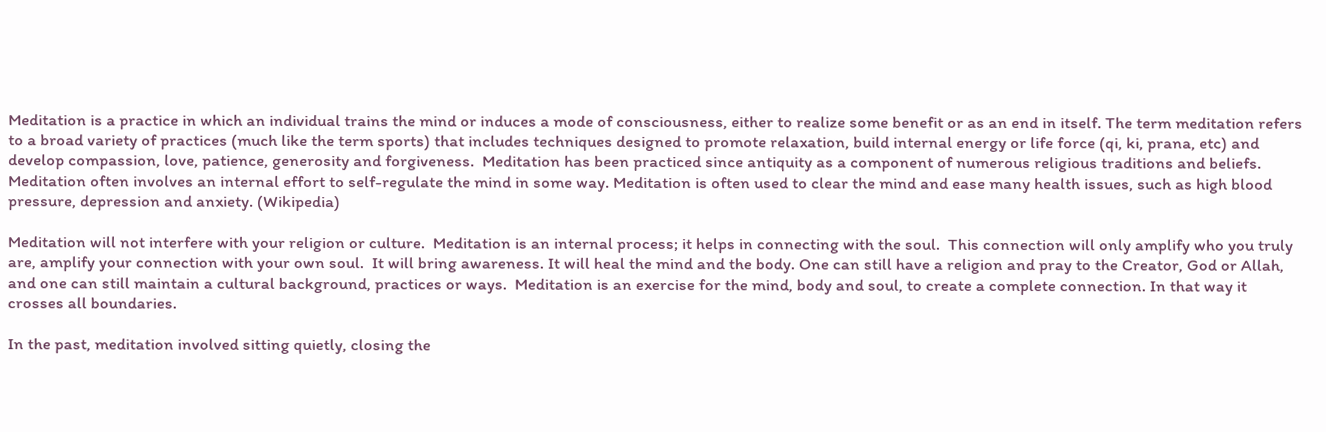Meditation is a practice in which an individual trains the mind or induces a mode of consciousness, either to realize some benefit or as an end in itself. The term meditation refers to a broad variety of practices (much like the term sports) that includes techniques designed to promote relaxation, build internal energy or life force (qi, ki, prana, etc) and develop compassion, love, patience, generosity and forgiveness.  Meditation has been practiced since antiquity as a component of numerous religious traditions and beliefs. Meditation often involves an internal effort to self-regulate the mind in some way. Meditation is often used to clear the mind and ease many health issues, such as high blood pressure, depression and anxiety. (Wikipedia)

Meditation will not interfere with your religion or culture.  Meditation is an internal process; it helps in connecting with the soul.  This connection will only amplify who you truly are, amplify your connection with your own soul.  It will bring awareness. It will heal the mind and the body. One can still have a religion and pray to the Creator, God or Allah, and one can still maintain a cultural background, practices or ways.  Meditation is an exercise for the mind, body and soul, to create a complete connection. In that way it crosses all boundaries.

In the past, meditation involved sitting quietly, closing the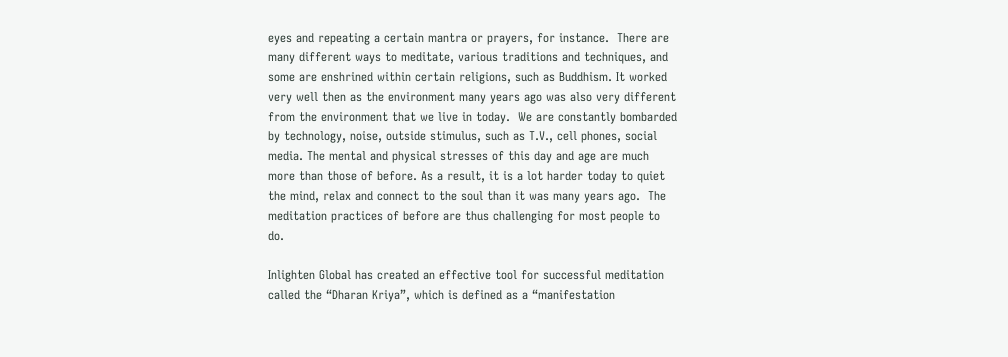eyes and repeating a certain mantra or prayers, for instance.  There are many different ways to meditate, various traditions and techniques, and some are enshrined within certain religions, such as Buddhism. It worked very well then as the environment many years ago was also very different from the environment that we live in today.  We are constantly bombarded by technology, noise, outside stimulus, such as T.V., cell phones, social media. The mental and physical stresses of this day and age are much more than those of before. As a result, it is a lot harder today to quiet the mind, relax and connect to the soul than it was many years ago.  The meditation practices of before are thus challenging for most people to do.

Inlighten Global has created an effective tool for successful meditation called the “Dharan Kriya”, which is defined as a “manifestation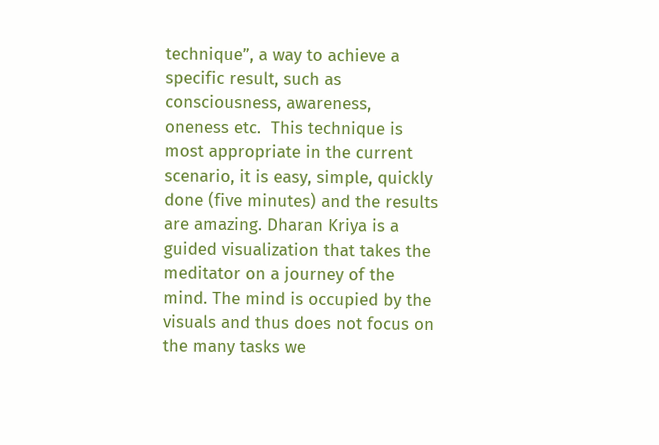technique”, a way to achieve a specific result, such as consciousness, awareness, oneness etc.  This technique is most appropriate in the current scenario, it is easy, simple, quickly done (five minutes) and the results are amazing. Dharan Kriya is a guided visualization that takes the meditator on a journey of the mind. The mind is occupied by the visuals and thus does not focus on the many tasks we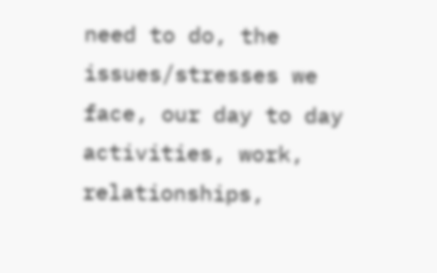need to do, the issues/stresses we face, our day to day activities, work, relationships,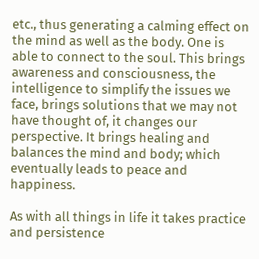etc., thus generating a calming effect on the mind as well as the body. One is able to connect to the soul. This brings awareness and consciousness, the intelligence to simplify the issues we face, brings solutions that we may not have thought of, it changes our perspective. It brings healing and balances the mind and body; which eventually leads to peace and happiness.

As with all things in life it takes practice and persistence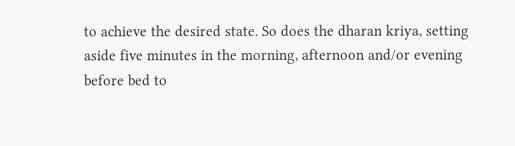to achieve the desired state. So does the dharan kriya, setting aside five minutes in the morning, afternoon and/or evening before bed to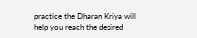practice the Dharan Kriya will help you reach the desired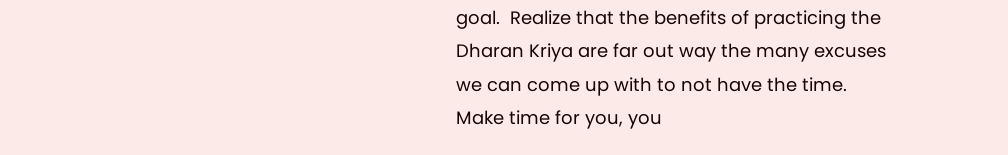goal.  Realize that the benefits of practicing the Dharan Kriya are far out way the many excuses we can come up with to not have the time. Make time for you, you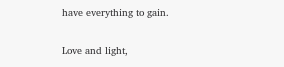have everything to gain.

Love and light,